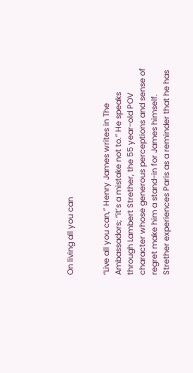On living all you can


“Live all you can,” Henry James writes in The Ambassadors; “it’s a mistake not to.” He speaks through Lambert Strether, the 55 year-old POV character whose generous perceptions and sense of regret make him a stand-in for James himself. Strether experiences Paris as a reminder that he has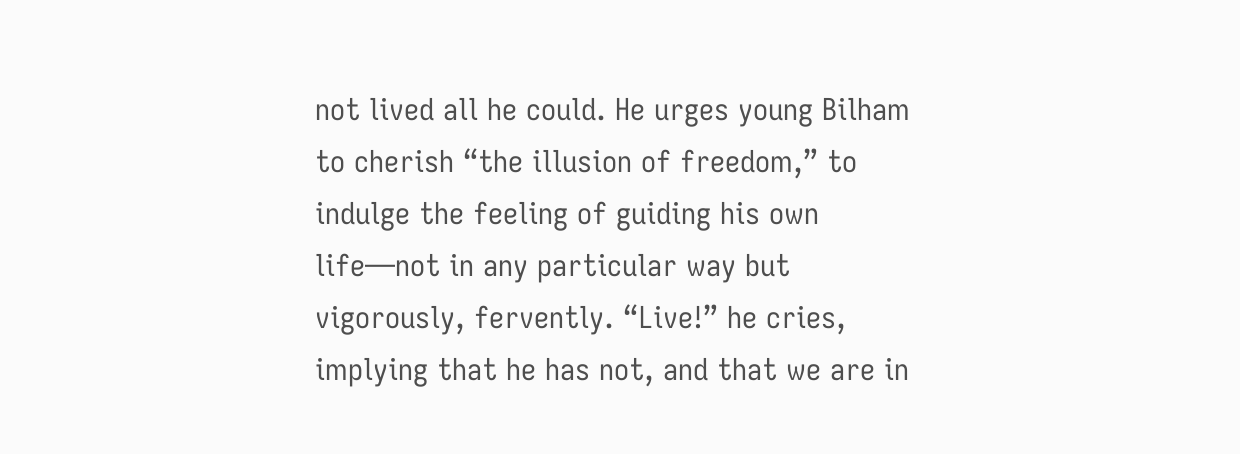not lived all he could. He urges young Bilham to cherish “the illusion of freedom,” to indulge the feeling of guiding his own life—not in any particular way but vigorously, fervently. “Live!” he cries, implying that he has not, and that we are in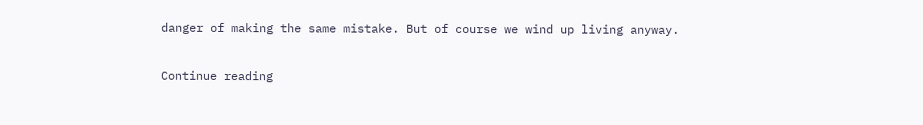danger of making the same mistake. But of course we wind up living anyway.

Continue reading